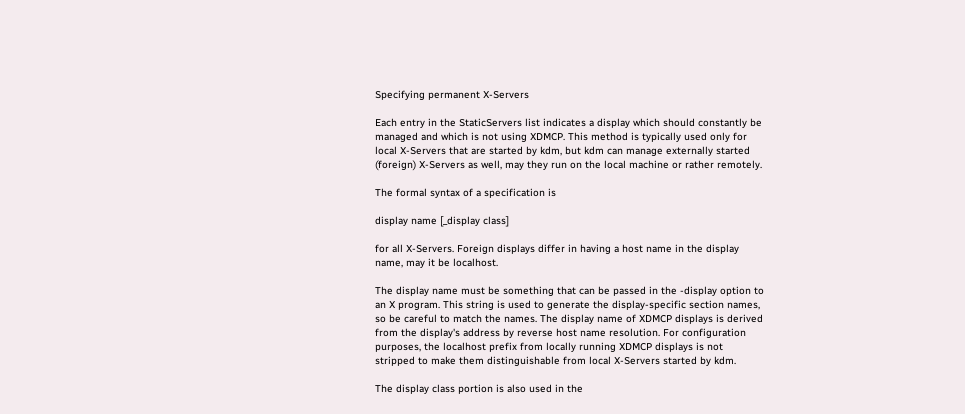Specifying permanent X-Servers

Each entry in the StaticServers list indicates a display which should constantly be managed and which is not using XDMCP. This method is typically used only for local X-Servers that are started by kdm, but kdm can manage externally started (foreign) X-Servers as well, may they run on the local machine or rather remotely.

The formal syntax of a specification is

display name [_display class]

for all X-Servers. Foreign displays differ in having a host name in the display name, may it be localhost.

The display name must be something that can be passed in the -display option to an X program. This string is used to generate the display-specific section names, so be careful to match the names. The display name of XDMCP displays is derived from the display's address by reverse host name resolution. For configuration purposes, the localhost prefix from locally running XDMCP displays is not stripped to make them distinguishable from local X-Servers started by kdm.

The display class portion is also used in the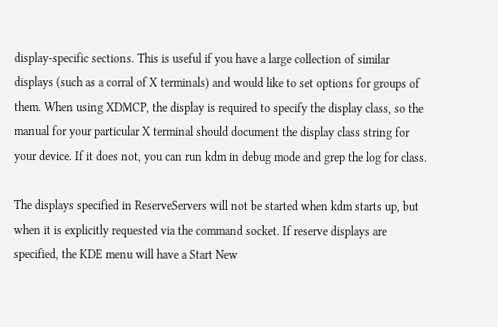display-specific sections. This is useful if you have a large collection of similar displays (such as a corral of X terminals) and would like to set options for groups of them. When using XDMCP, the display is required to specify the display class, so the manual for your particular X terminal should document the display class string for your device. If it does not, you can run kdm in debug mode and grep the log for class.

The displays specified in ReserveServers will not be started when kdm starts up, but when it is explicitly requested via the command socket. If reserve displays are specified, the KDE menu will have a Start New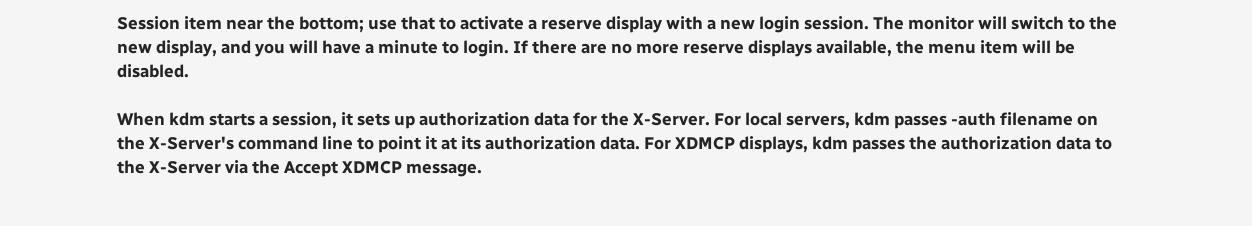Session item near the bottom; use that to activate a reserve display with a new login session. The monitor will switch to the new display, and you will have a minute to login. If there are no more reserve displays available, the menu item will be disabled.

When kdm starts a session, it sets up authorization data for the X-Server. For local servers, kdm passes -auth filename on the X-Server's command line to point it at its authorization data. For XDMCP displays, kdm passes the authorization data to the X-Server via the Accept XDMCP message.